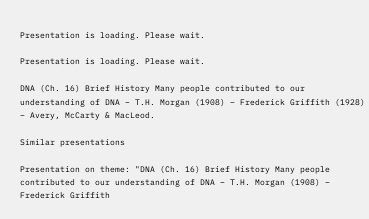Presentation is loading. Please wait.

Presentation is loading. Please wait.

DNA (Ch. 16) Brief History Many people contributed to our understanding of DNA – T.H. Morgan (1908) – Frederick Griffith (1928) – Avery, McCarty & MacLeod.

Similar presentations

Presentation on theme: "DNA (Ch. 16) Brief History Many people contributed to our understanding of DNA – T.H. Morgan (1908) – Frederick Griffith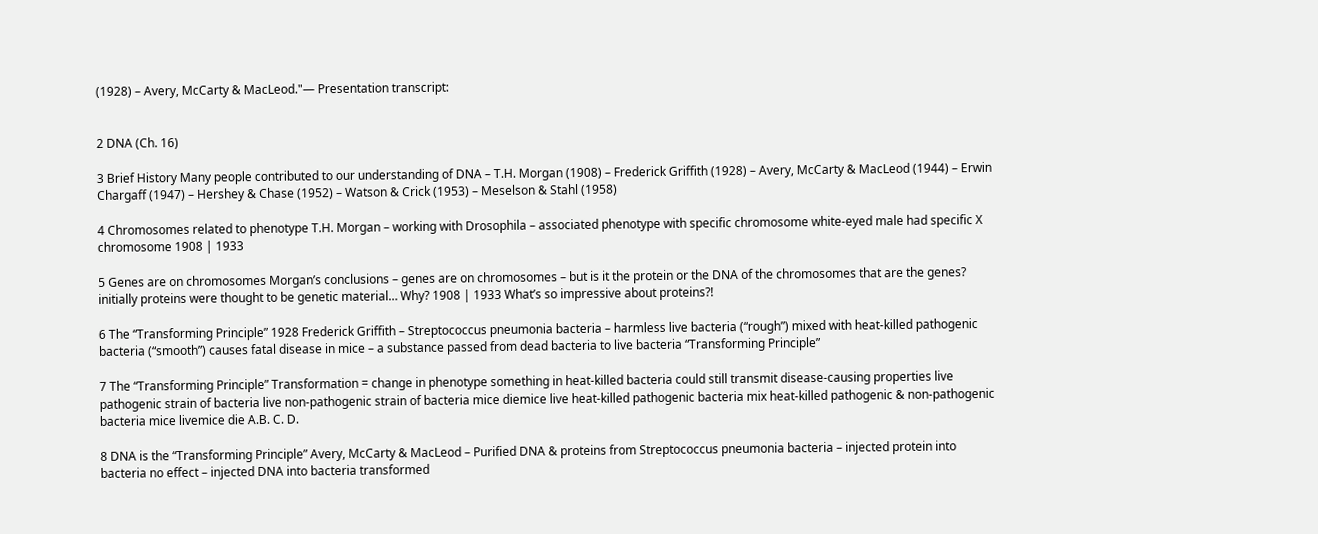(1928) – Avery, McCarty & MacLeod."— Presentation transcript:


2 DNA (Ch. 16)

3 Brief History Many people contributed to our understanding of DNA – T.H. Morgan (1908) – Frederick Griffith (1928) – Avery, McCarty & MacLeod (1944) – Erwin Chargaff (1947) – Hershey & Chase (1952) – Watson & Crick (1953) – Meselson & Stahl (1958)

4 Chromosomes related to phenotype T.H. Morgan – working with Drosophila – associated phenotype with specific chromosome white-eyed male had specific X chromosome 1908 | 1933

5 Genes are on chromosomes Morgan’s conclusions – genes are on chromosomes – but is it the protein or the DNA of the chromosomes that are the genes? initially proteins were thought to be genetic material… Why? 1908 | 1933 What’s so impressive about proteins?!

6 The “Transforming Principle” 1928 Frederick Griffith – Streptococcus pneumonia bacteria – harmless live bacteria (“rough”) mixed with heat-killed pathogenic bacteria (“smooth”) causes fatal disease in mice – a substance passed from dead bacteria to live bacteria “Transforming Principle”

7 The “Transforming Principle” Transformation = change in phenotype something in heat-killed bacteria could still transmit disease-causing properties live pathogenic strain of bacteria live non-pathogenic strain of bacteria mice diemice live heat-killed pathogenic bacteria mix heat-killed pathogenic & non-pathogenic bacteria mice livemice die A.B. C. D.

8 DNA is the “Transforming Principle” Avery, McCarty & MacLeod – Purified DNA & proteins from Streptococcus pneumonia bacteria – injected protein into bacteria no effect – injected DNA into bacteria transformed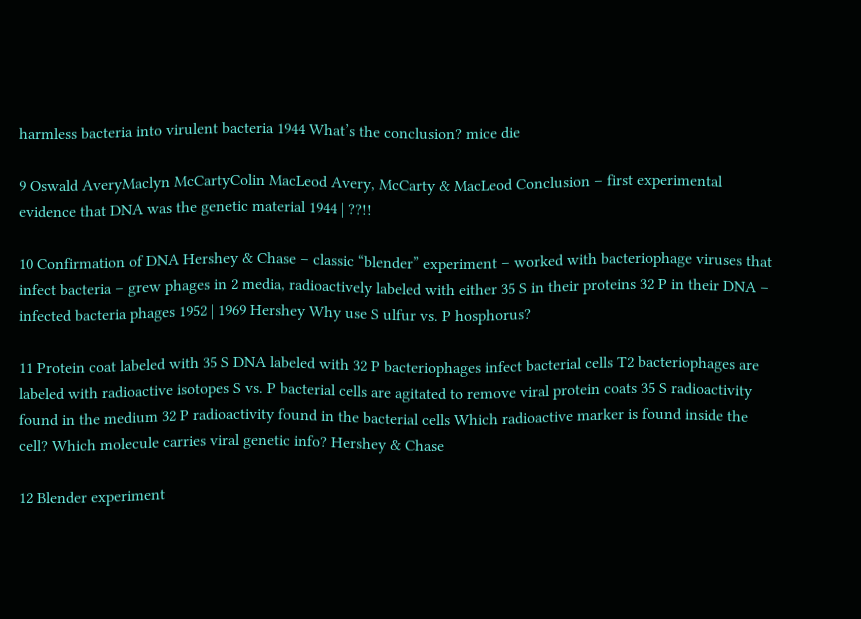harmless bacteria into virulent bacteria 1944 What’s the conclusion? mice die

9 Oswald AveryMaclyn McCartyColin MacLeod Avery, McCarty & MacLeod Conclusion – first experimental evidence that DNA was the genetic material 1944 | ??!!

10 Confirmation of DNA Hershey & Chase – classic “blender” experiment – worked with bacteriophage viruses that infect bacteria – grew phages in 2 media, radioactively labeled with either 35 S in their proteins 32 P in their DNA – infected bacteria phages 1952 | 1969 Hershey Why use S ulfur vs. P hosphorus?

11 Protein coat labeled with 35 S DNA labeled with 32 P bacteriophages infect bacterial cells T2 bacteriophages are labeled with radioactive isotopes S vs. P bacterial cells are agitated to remove viral protein coats 35 S radioactivity found in the medium 32 P radioactivity found in the bacterial cells Which radioactive marker is found inside the cell? Which molecule carries viral genetic info? Hershey & Chase

12 Blender experiment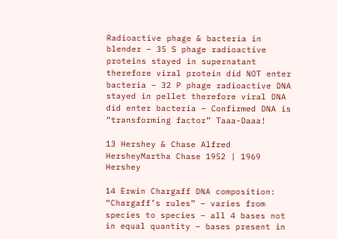Radioactive phage & bacteria in blender – 35 S phage radioactive proteins stayed in supernatant therefore viral protein did NOT enter bacteria – 32 P phage radioactive DNA stayed in pellet therefore viral DNA did enter bacteria – Confirmed DNA is “transforming factor” Taaa-Daaa!

13 Hershey & Chase Alfred HersheyMartha Chase 1952 | 1969 Hershey

14 Erwin Chargaff DNA composition: “Chargaff’s rules” – varies from species to species – all 4 bases not in equal quantity – bases present in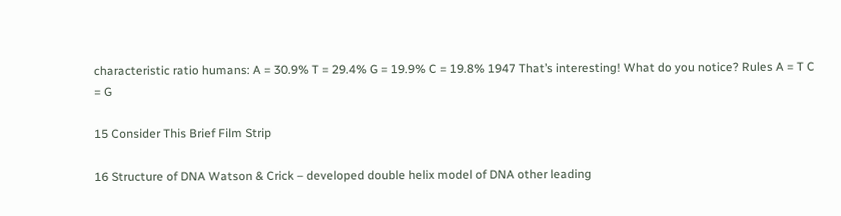characteristic ratio humans: A = 30.9% T = 29.4% G = 19.9% C = 19.8% 1947 That’s interesting! What do you notice? Rules A = T C = G

15 Consider This Brief Film Strip

16 Structure of DNA Watson & Crick – developed double helix model of DNA other leading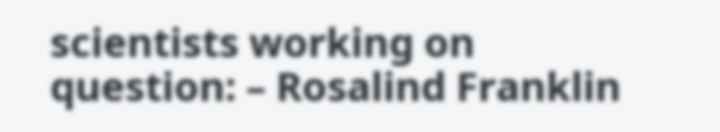scientists working on question: – Rosalind Franklin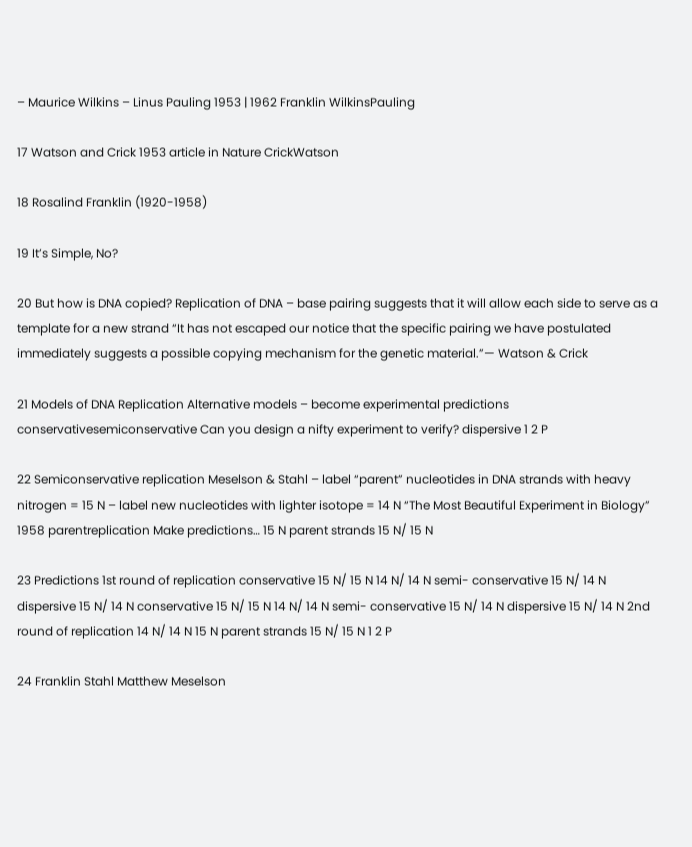– Maurice Wilkins – Linus Pauling 1953 | 1962 Franklin WilkinsPauling

17 Watson and Crick 1953 article in Nature CrickWatson

18 Rosalind Franklin (1920-1958)

19 It’s Simple, No?

20 But how is DNA copied? Replication of DNA – base pairing suggests that it will allow each side to serve as a template for a new strand “It has not escaped our notice that the specific pairing we have postulated immediately suggests a possible copying mechanism for the genetic material.”— Watson & Crick

21 Models of DNA Replication Alternative models – become experimental predictions conservativesemiconservative Can you design a nifty experiment to verify? dispersive 1 2 P

22 Semiconservative replication Meselson & Stahl – label “parent” nucleotides in DNA strands with heavy nitrogen = 15 N – label new nucleotides with lighter isotope = 14 N “The Most Beautiful Experiment in Biology” 1958 parentreplication Make predictions… 15 N parent strands 15 N/ 15 N

23 Predictions 1st round of replication conservative 15 N/ 15 N 14 N/ 14 N semi- conservative 15 N/ 14 N dispersive 15 N/ 14 N conservative 15 N/ 15 N 14 N/ 14 N semi- conservative 15 N/ 14 N dispersive 15 N/ 14 N 2nd round of replication 14 N/ 14 N 15 N parent strands 15 N/ 15 N 1 2 P

24 Franklin Stahl Matthew Meselson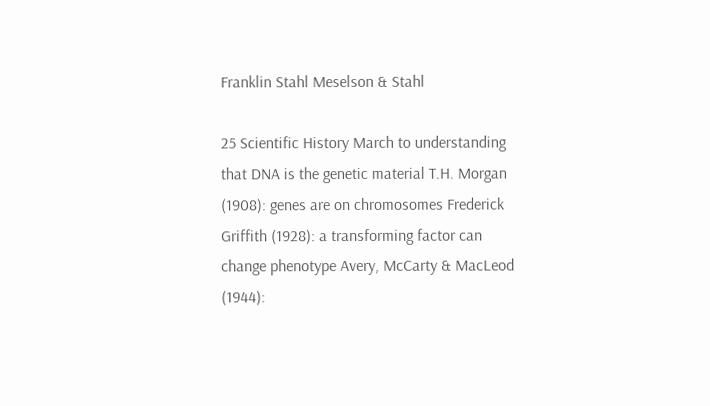Franklin Stahl Meselson & Stahl

25 Scientific History March to understanding that DNA is the genetic material T.H. Morgan (1908): genes are on chromosomes Frederick Griffith (1928): a transforming factor can change phenotype Avery, McCarty & MacLeod (1944):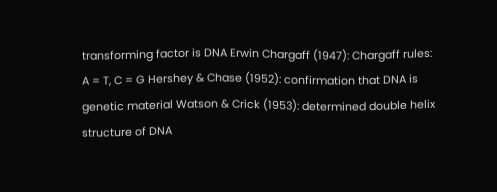transforming factor is DNA Erwin Chargaff (1947): Chargaff rules: A = T, C = G Hershey & Chase (1952): confirmation that DNA is genetic material Watson & Crick (1953): determined double helix structure of DNA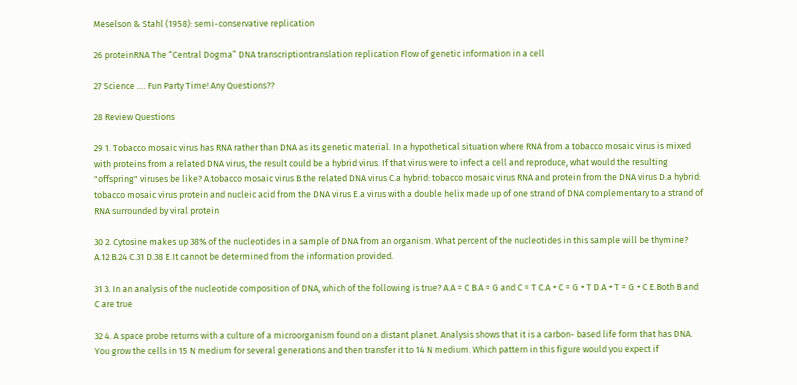Meselson & Stahl (1958): semi-conservative replication

26 proteinRNA The “Central Dogma” DNA transcriptiontranslation replication Flow of genetic information in a cell

27 Science …. Fun Party Time! Any Questions??

28 Review Questions

29 1. Tobacco mosaic virus has RNA rather than DNA as its genetic material. In a hypothetical situation where RNA from a tobacco mosaic virus is mixed with proteins from a related DNA virus, the result could be a hybrid virus. If that virus were to infect a cell and reproduce, what would the resulting "offspring" viruses be like? A.tobacco mosaic virus B.the related DNA virus C.a hybrid: tobacco mosaic virus RNA and protein from the DNA virus D.a hybrid: tobacco mosaic virus protein and nucleic acid from the DNA virus E.a virus with a double helix made up of one strand of DNA complementary to a strand of RNA surrounded by viral protein

30 2. Cytosine makes up 38% of the nucleotides in a sample of DNA from an organism. What percent of the nucleotides in this sample will be thymine? A.12 B.24 C.31 D.38 E.It cannot be determined from the information provided.

31 3. In an analysis of the nucleotide composition of DNA, which of the following is true? A.A = C B.A = G and C = T C.A + C = G + T D.A + T = G + C E.Both B and C are true

32 4. A space probe returns with a culture of a microorganism found on a distant planet. Analysis shows that it is a carbon- based life form that has DNA. You grow the cells in 15 N medium for several generations and then transfer it to 14 N medium. Which pattern in this figure would you expect if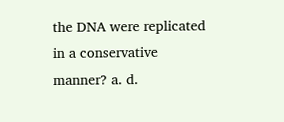the DNA were replicated in a conservative manner? a. d.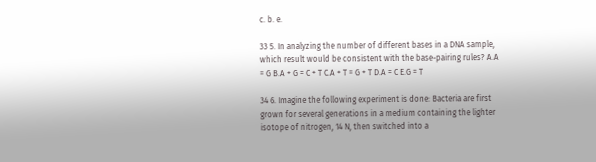c. b. e.

33 5. In analyzing the number of different bases in a DNA sample, which result would be consistent with the base-pairing rules? A.A = G B.A + G = C + T C.A + T = G + T D.A = C E.G = T

34 6. Imagine the following experiment is done: Bacteria are first grown for several generations in a medium containing the lighter isotope of nitrogen, 14 N, then switched into a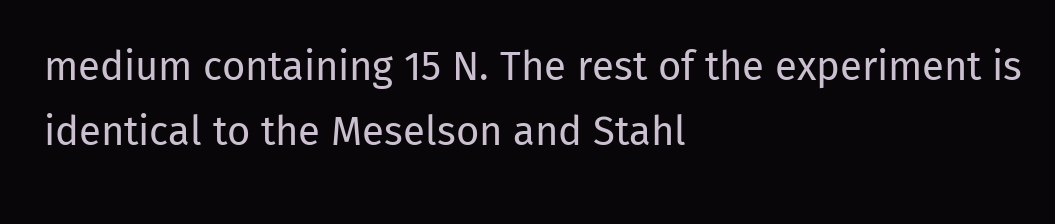medium containing 15 N. The rest of the experiment is identical to the Meselson and Stahl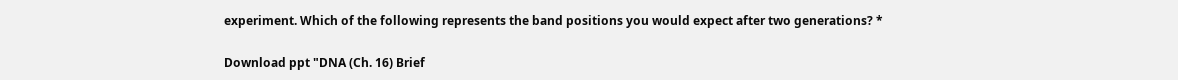experiment. Which of the following represents the band positions you would expect after two generations? *

Download ppt "DNA (Ch. 16) Brief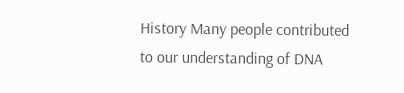History Many people contributed to our understanding of DNA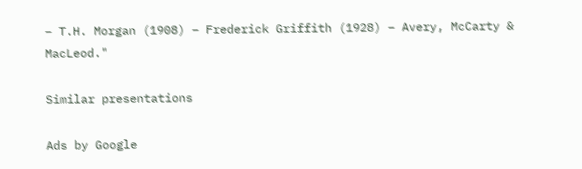– T.H. Morgan (1908) – Frederick Griffith (1928) – Avery, McCarty & MacLeod."

Similar presentations

Ads by Google